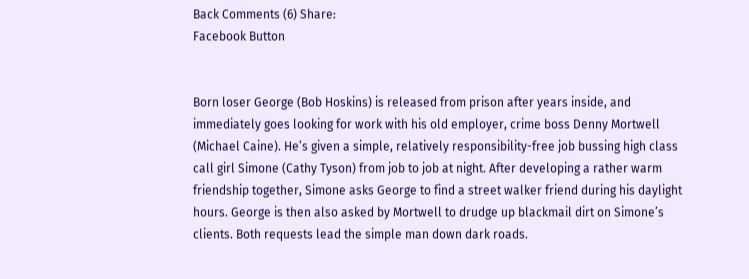Back Comments (6) Share:
Facebook Button


Born loser George (Bob Hoskins) is released from prison after years inside, and immediately goes looking for work with his old employer, crime boss Denny Mortwell (Michael Caine). He’s given a simple, relatively responsibility-free job bussing high class call girl Simone (Cathy Tyson) from job to job at night. After developing a rather warm friendship together, Simone asks George to find a street walker friend during his daylight hours. George is then also asked by Mortwell to drudge up blackmail dirt on Simone’s clients. Both requests lead the simple man down dark roads.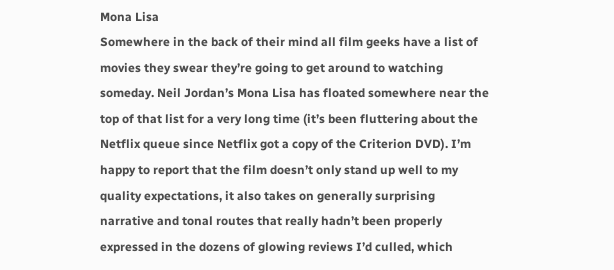Mona Lisa
Somewhere in the back of their mind all film geeks have a list of movies they swear they’re going to get around to watching someday. Neil Jordan’s Mona Lisa has floated somewhere near the top of that list for a very long time (it’s been fluttering about the Netflix queue since Netflix got a copy of the Criterion DVD). I’m happy to report that the film doesn’t only stand up well to my quality expectations, it also takes on generally surprising narrative and tonal routes that really hadn’t been properly expressed in the dozens of glowing reviews I’d culled, which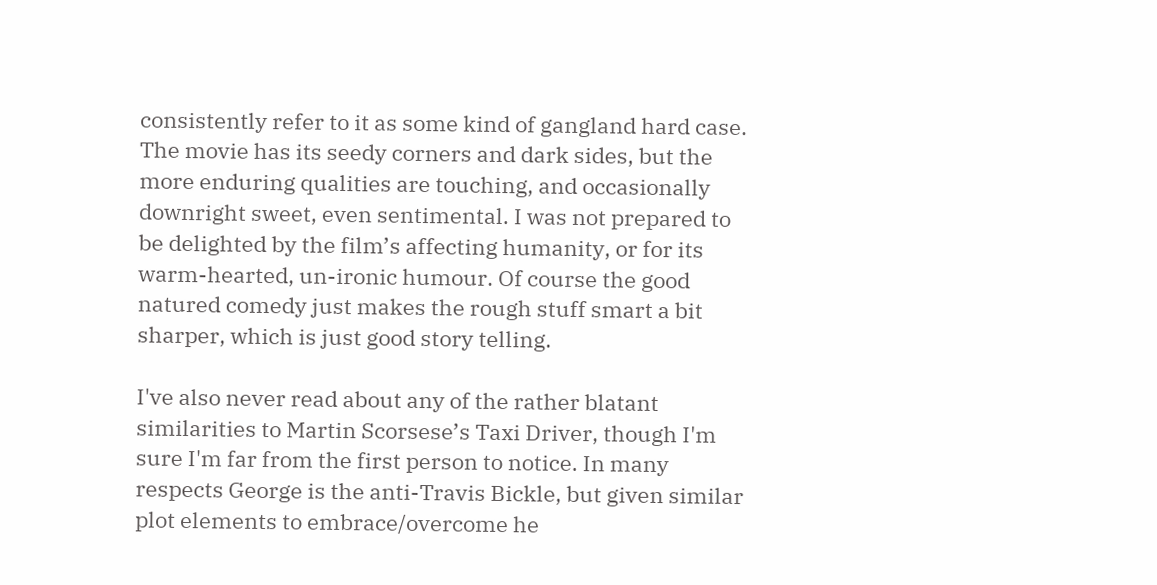consistently refer to it as some kind of gangland hard case. The movie has its seedy corners and dark sides, but the more enduring qualities are touching, and occasionally downright sweet, even sentimental. I was not prepared to be delighted by the film’s affecting humanity, or for its warm-hearted, un-ironic humour. Of course the good natured comedy just makes the rough stuff smart a bit sharper, which is just good story telling.

I've also never read about any of the rather blatant similarities to Martin Scorsese’s Taxi Driver, though I'm sure I'm far from the first person to notice. In many respects George is the anti-Travis Bickle, but given similar plot elements to embrace/overcome he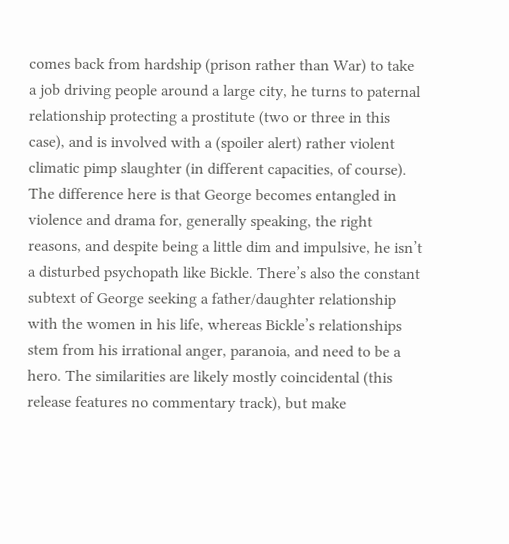comes back from hardship (prison rather than War) to take a job driving people around a large city, he turns to paternal relationship protecting a prostitute (two or three in this case), and is involved with a (spoiler alert) rather violent climatic pimp slaughter (in different capacities, of course). The difference here is that George becomes entangled in violence and drama for, generally speaking, the right reasons, and despite being a little dim and impulsive, he isn’t a disturbed psychopath like Bickle. There’s also the constant subtext of George seeking a father/daughter relationship with the women in his life, whereas Bickle’s relationships stem from his irrational anger, paranoia, and need to be a hero. The similarities are likely mostly coincidental (this release features no commentary track), but make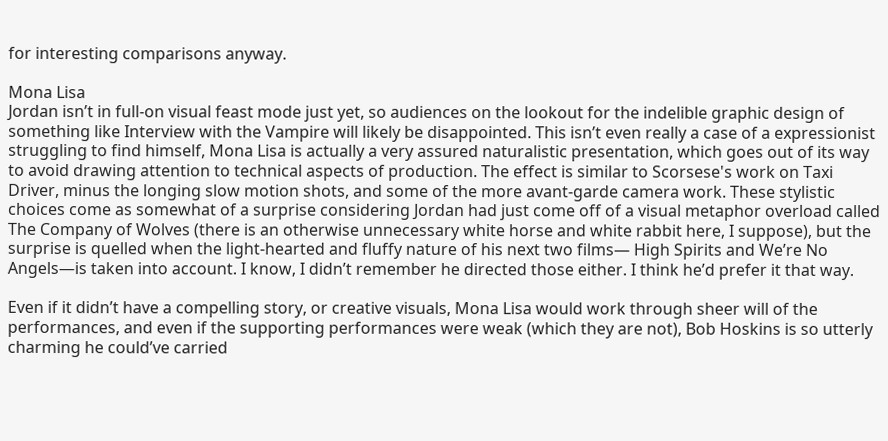for interesting comparisons anyway.

Mona Lisa
Jordan isn’t in full-on visual feast mode just yet, so audiences on the lookout for the indelible graphic design of something like Interview with the Vampire will likely be disappointed. This isn’t even really a case of a expressionist struggling to find himself, Mona Lisa is actually a very assured naturalistic presentation, which goes out of its way to avoid drawing attention to technical aspects of production. The effect is similar to Scorsese's work on Taxi Driver, minus the longing slow motion shots, and some of the more avant-garde camera work. These stylistic choices come as somewhat of a surprise considering Jordan had just come off of a visual metaphor overload called The Company of Wolves (there is an otherwise unnecessary white horse and white rabbit here, I suppose), but the surprise is quelled when the light-hearted and fluffy nature of his next two films— High Spirits and We’re No Angels—is taken into account. I know, I didn’t remember he directed those either. I think he’d prefer it that way.

Even if it didn’t have a compelling story, or creative visuals, Mona Lisa would work through sheer will of the performances, and even if the supporting performances were weak (which they are not), Bob Hoskins is so utterly charming he could’ve carried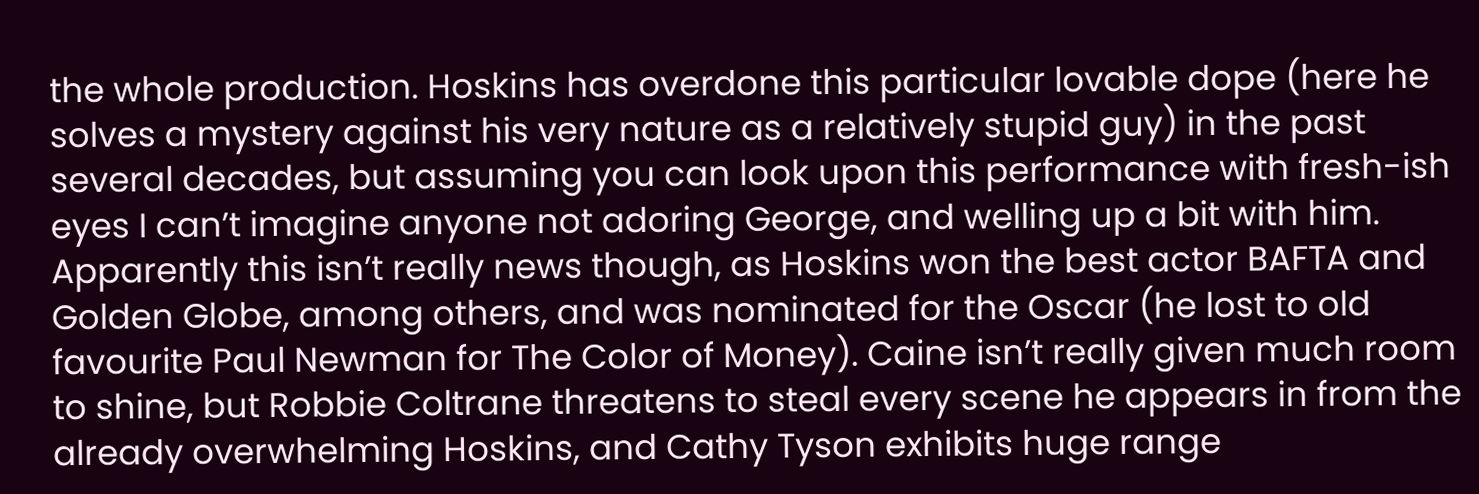the whole production. Hoskins has overdone this particular lovable dope (here he solves a mystery against his very nature as a relatively stupid guy) in the past several decades, but assuming you can look upon this performance with fresh-ish eyes I can’t imagine anyone not adoring George, and welling up a bit with him. Apparently this isn’t really news though, as Hoskins won the best actor BAFTA and Golden Globe, among others, and was nominated for the Oscar (he lost to old favourite Paul Newman for The Color of Money). Caine isn’t really given much room to shine, but Robbie Coltrane threatens to steal every scene he appears in from the already overwhelming Hoskins, and Cathy Tyson exhibits huge range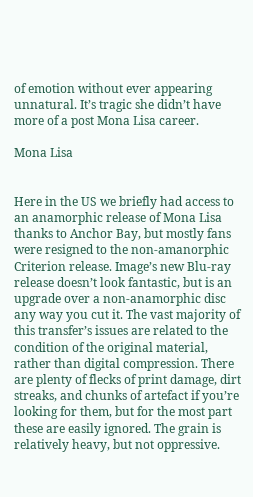of emotion without ever appearing unnatural. It’s tragic she didn’t have more of a post Mona Lisa career.

Mona Lisa


Here in the US we briefly had access to an anamorphic release of Mona Lisa thanks to Anchor Bay, but mostly fans were resigned to the non-amanorphic Criterion release. Image’s new Blu-ray release doesn’t look fantastic, but is an upgrade over a non-anamorphic disc any way you cut it. The vast majority of this transfer’s issues are related to the condition of the original material, rather than digital compression. There are plenty of flecks of print damage, dirt streaks, and chunks of artefact if you’re looking for them, but for the most part these are easily ignored. The grain is relatively heavy, but not oppressive.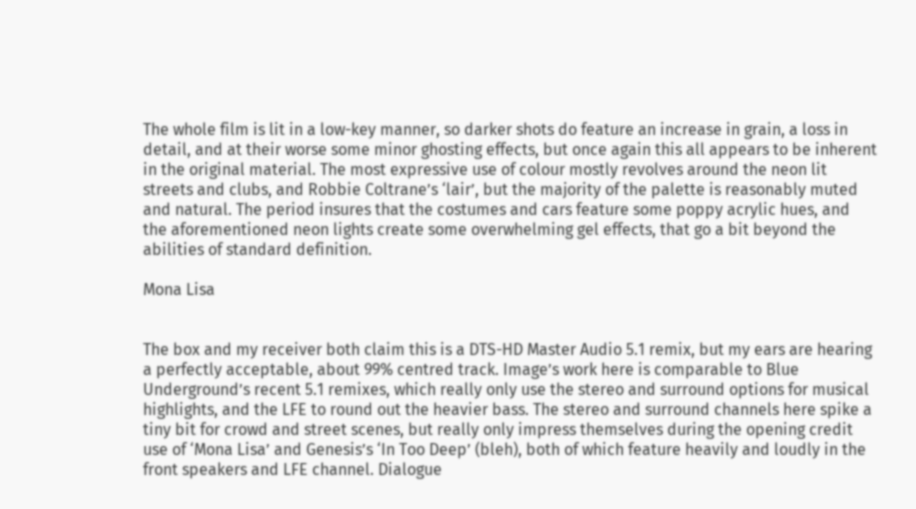The whole film is lit in a low-key manner, so darker shots do feature an increase in grain, a loss in detail, and at their worse some minor ghosting effects, but once again this all appears to be inherent in the original material. The most expressive use of colour mostly revolves around the neon lit streets and clubs, and Robbie Coltrane’s ‘lair’, but the majority of the palette is reasonably muted and natural. The period insures that the costumes and cars feature some poppy acrylic hues, and the aforementioned neon lights create some overwhelming gel effects, that go a bit beyond the abilities of standard definition.

Mona Lisa


The box and my receiver both claim this is a DTS-HD Master Audio 5.1 remix, but my ears are hearing a perfectly acceptable, about 99% centred track. Image’s work here is comparable to Blue Underground’s recent 5.1 remixes, which really only use the stereo and surround options for musical highlights, and the LFE to round out the heavier bass. The stereo and surround channels here spike a tiny bit for crowd and street scenes, but really only impress themselves during the opening credit use of ‘Mona Lisa’ and Genesis’s ‘In Too Deep’ (bleh), both of which feature heavily and loudly in the front speakers and LFE channel. Dialogue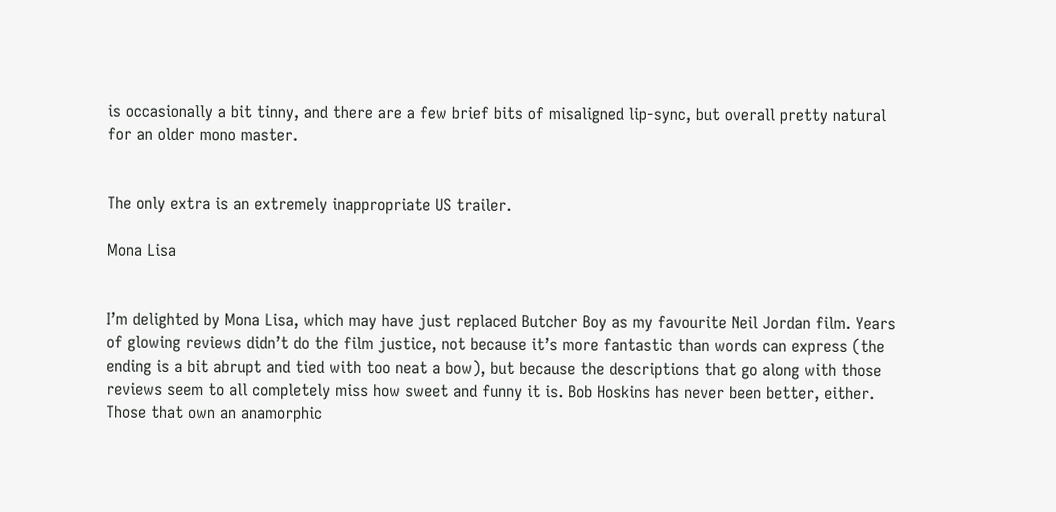is occasionally a bit tinny, and there are a few brief bits of misaligned lip-sync, but overall pretty natural for an older mono master.


The only extra is an extremely inappropriate US trailer.

Mona Lisa


I’m delighted by Mona Lisa, which may have just replaced Butcher Boy as my favourite Neil Jordan film. Years of glowing reviews didn’t do the film justice, not because it’s more fantastic than words can express (the ending is a bit abrupt and tied with too neat a bow), but because the descriptions that go along with those reviews seem to all completely miss how sweet and funny it is. Bob Hoskins has never been better, either. Those that own an anamorphic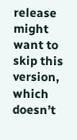release might want to skip this version, which doesn’t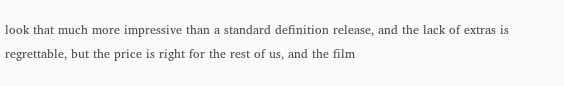look that much more impressive than a standard definition release, and the lack of extras is regrettable, but the price is right for the rest of us, and the film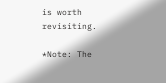is worth revisiting.

*Note: The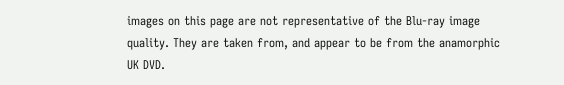images on this page are not representative of the Blu-ray image quality. They are taken from, and appear to be from the anamorphic UK DVD.